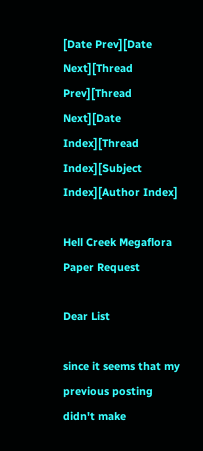[Date Prev][Date Next][Thread Prev][Thread Next][Date Index][Thread Index][Subject Index][Author Index]

Hell Creek Megaflora Paper Request

Dear List

since it seems that my previous posting didn't make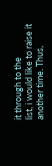it through to the
list, i would like to raise it another time. Thus,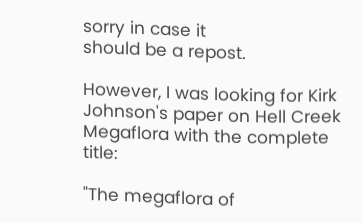sorry in case it
should be a repost.

However, I was looking for Kirk Johnson's paper on Hell Creek
Megaflora with the complete title:

"The megaflora of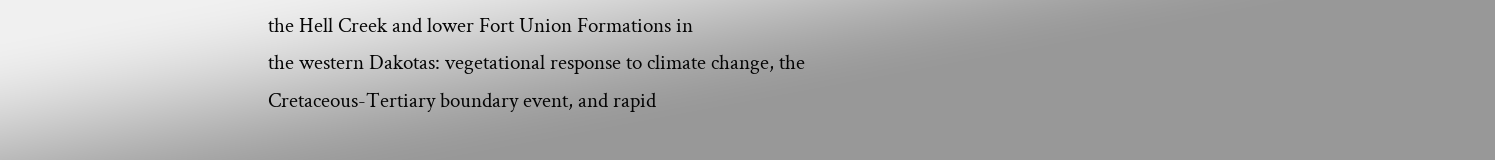the Hell Creek and lower Fort Union Formations in
the western Dakotas: vegetational response to climate change, the
Cretaceous-Tertiary boundary event, and rapid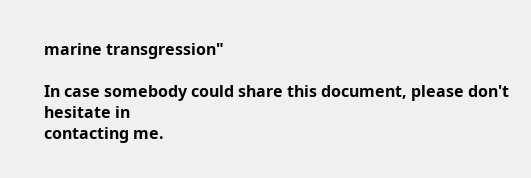marine transgression"

In case somebody could share this document, please don't hesitate in
contacting me.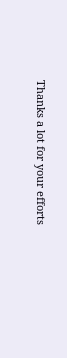Thanks a lot for your efforts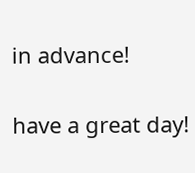in advance!

have a great day!